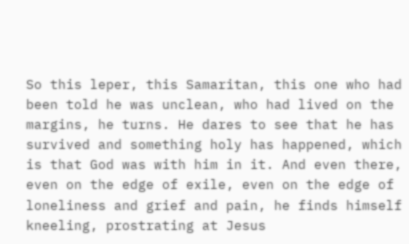So this leper, this Samaritan, this one who had been told he was unclean, who had lived on the margins, he turns. He dares to see that he has survived and something holy has happened, which is that God was with him in it. And even there, even on the edge of exile, even on the edge of loneliness and grief and pain, he finds himself kneeling, prostrating at Jesus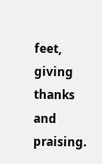feet, giving thanks and praising.